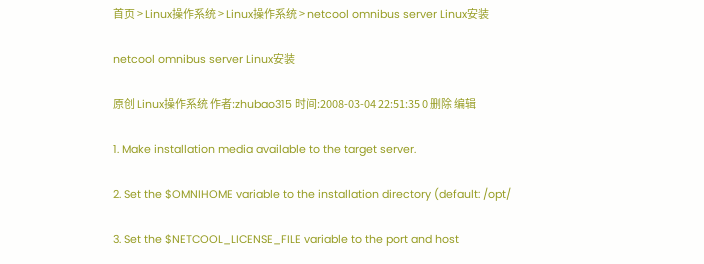首页 > Linux操作系统 > Linux操作系统 > netcool omnibus server Linux安装

netcool omnibus server Linux安装

原创 Linux操作系统 作者:zhubao315 时间:2008-03-04 22:51:35 0 删除 编辑

1. Make installation media available to the target server.

2. Set the $OMNIHOME variable to the installation directory (default: /opt/

3. Set the $NETCOOL_LICENSE_FILE variable to the port and host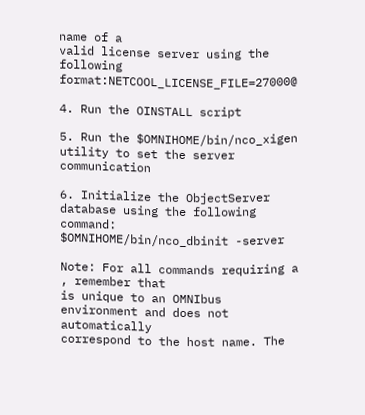name of a
valid license server using the following format:NETCOOL_LICENSE_FILE=27000@

4. Run the OINSTALL script

5. Run the $OMNIHOME/bin/nco_xigen utility to set the server communication

6. Initialize the ObjectServer database using the following command:
$OMNIHOME/bin/nco_dbinit -server

Note: For all commands requiring a , remember that
is unique to an OMNIbus environment and does not automatically
correspond to the host name. The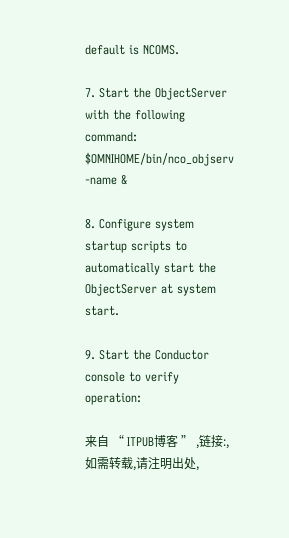default is NCOMS.

7. Start the ObjectServer with the following command:
$OMNIHOME/bin/nco_objserv -name &

8. Configure system startup scripts to automatically start the ObjectServer at system start.

9. Start the Conductor console to verify operation:

来自 “ ITPUB博客 ” ,链接:,如需转载,请注明出处,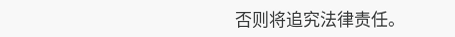否则将追究法律责任。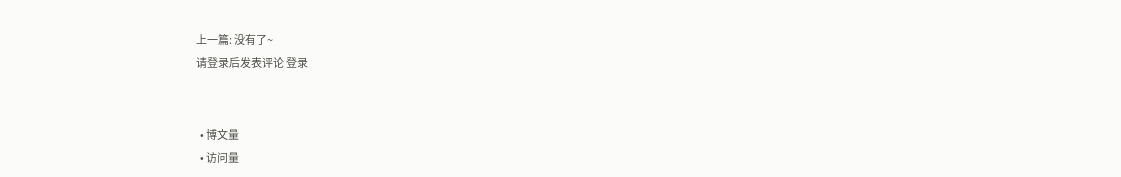上一篇: 没有了~
请登录后发表评论 登录


  • 博文量
  • 访问量